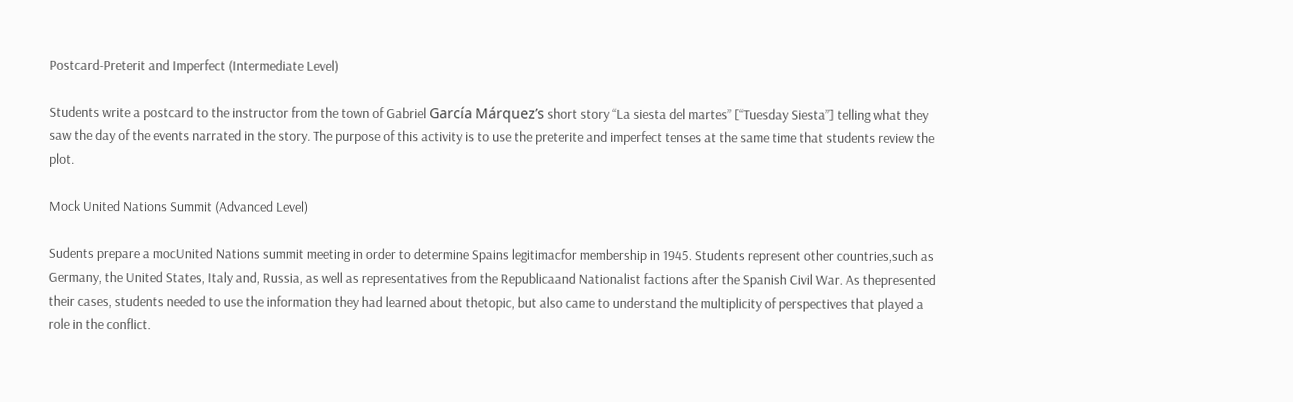Postcard-Preterit and Imperfect (Intermediate Level)

Students write a postcard to the instructor from the town of Gabriel García Márquez’s short story “La siesta del martes” [“Tuesday Siesta”] telling what they saw the day of the events narrated in the story. The purpose of this activity is to use the preterite and imperfect tenses at the same time that students review the plot.

Mock United Nations Summit (Advanced Level)

Sudents prepare a mocUnited Nations summit meeting in order to determine Spains legitimacfor membership in 1945. Students represent other countries,such as Germany, the United States, Italy and, Russia, as well as representatives from the Republicaand Nationalist factions after the Spanish Civil War. As thepresented their cases, students needed to use the information they had learned about thetopic, but also came to understand the multiplicity of perspectives that played a role in the conflict.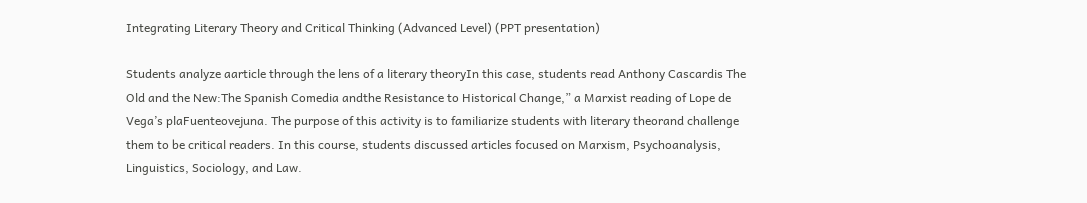Integrating Literary Theory and Critical Thinking (Advanced Level) (PPT presentation)

Students analyze aarticle through the lens of a literary theoryIn this case, students read Anthony Cascardis The Old and the New:The Spanish Comedia andthe Resistance to Historical Change,” a Marxist reading of Lope de Vega’s plaFuenteovejuna. The purpose of this activity is to familiarize students with literary theorand challenge them to be critical readers. In this course, students discussed articles focused on Marxism, Psychoanalysis, Linguistics, Sociology, and Law.